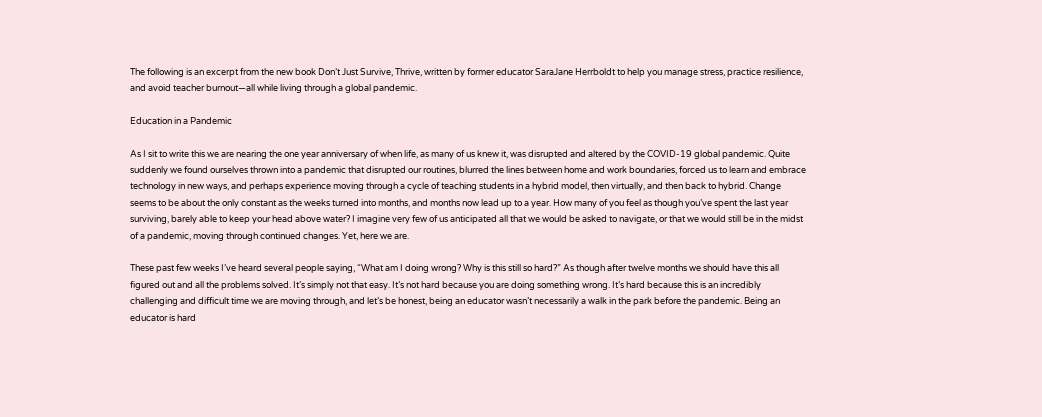The following is an excerpt from the new book Don’t Just Survive, Thrive, written by former educator SaraJane Herrboldt to help you manage stress, practice resilience, and avoid teacher burnout—all while living through a global pandemic.

Education in a Pandemic

As I sit to write this we are nearing the one year anniversary of when life, as many of us knew it, was disrupted and altered by the COVID-19 global pandemic. Quite suddenly we found ourselves thrown into a pandemic that disrupted our routines, blurred the lines between home and work boundaries, forced us to learn and embrace technology in new ways, and perhaps experience moving through a cycle of teaching students in a hybrid model, then virtually, and then back to hybrid. Change seems to be about the only constant as the weeks turned into months, and months now lead up to a year. How many of you feel as though you’ve spent the last year surviving, barely able to keep your head above water? I imagine very few of us anticipated all that we would be asked to navigate, or that we would still be in the midst of a pandemic, moving through continued changes. Yet, here we are.

These past few weeks I’ve heard several people saying, “What am I doing wrong? Why is this still so hard?” As though after twelve months we should have this all figured out and all the problems solved. It’s simply not that easy. It’s not hard because you are doing something wrong. It’s hard because this is an incredibly challenging and difficult time we are moving through, and let’s be honest, being an educator wasn’t necessarily a walk in the park before the pandemic. Being an educator is hard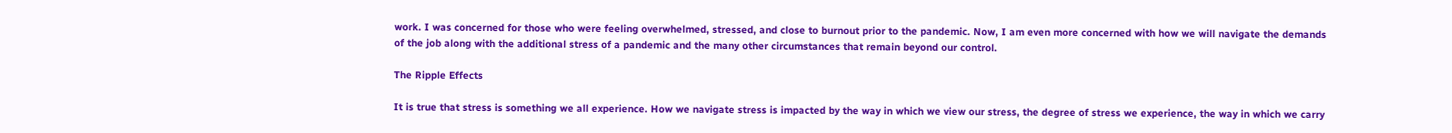work. I was concerned for those who were feeling overwhelmed, stressed, and close to burnout prior to the pandemic. Now, I am even more concerned with how we will navigate the demands of the job along with the additional stress of a pandemic and the many other circumstances that remain beyond our control.

The Ripple Effects

It is true that stress is something we all experience. How we navigate stress is impacted by the way in which we view our stress, the degree of stress we experience, the way in which we carry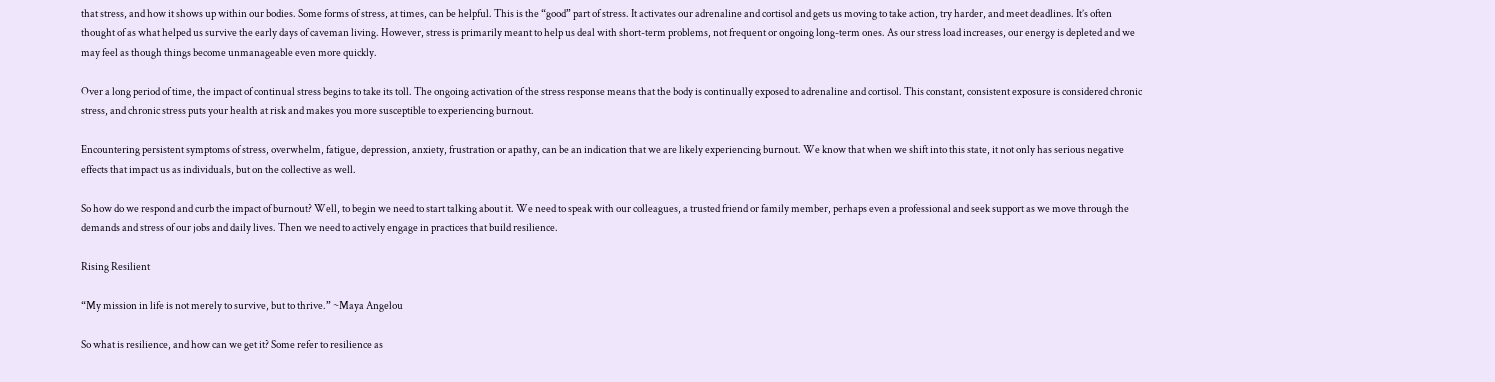that stress, and how it shows up within our bodies. Some forms of stress, at times, can be helpful. This is the “good” part of stress. It activates our adrenaline and cortisol and gets us moving to take action, try harder, and meet deadlines. It’s often thought of as what helped us survive the early days of caveman living. However, stress is primarily meant to help us deal with short-term problems, not frequent or ongoing long-term ones. As our stress load increases, our energy is depleted and we may feel as though things become unmanageable even more quickly.

Over a long period of time, the impact of continual stress begins to take its toll. The ongoing activation of the stress response means that the body is continually exposed to adrenaline and cortisol. This constant, consistent exposure is considered chronic stress, and chronic stress puts your health at risk and makes you more susceptible to experiencing burnout.

Encountering persistent symptoms of stress, overwhelm, fatigue, depression, anxiety, frustration or apathy, can be an indication that we are likely experiencing burnout. We know that when we shift into this state, it not only has serious negative effects that impact us as individuals, but on the collective as well.

So how do we respond and curb the impact of burnout? Well, to begin we need to start talking about it. We need to speak with our colleagues, a trusted friend or family member, perhaps even a professional and seek support as we move through the demands and stress of our jobs and daily lives. Then we need to actively engage in practices that build resilience.

Rising Resilient

“My mission in life is not merely to survive, but to thrive.” ~Maya Angelou

So what is resilience, and how can we get it? Some refer to resilience as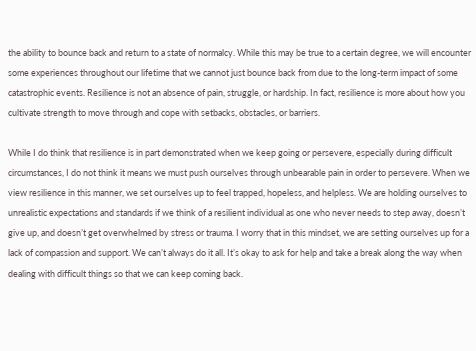the ability to bounce back and return to a state of normalcy. While this may be true to a certain degree, we will encounter some experiences throughout our lifetime that we cannot just bounce back from due to the long-term impact of some catastrophic events. Resilience is not an absence of pain, struggle, or hardship. In fact, resilience is more about how you cultivate strength to move through and cope with setbacks, obstacles, or barriers.

While I do think that resilience is in part demonstrated when we keep going or persevere, especially during difficult circumstances, I do not think it means we must push ourselves through unbearable pain in order to persevere. When we view resilience in this manner, we set ourselves up to feel trapped, hopeless, and helpless. We are holding ourselves to unrealistic expectations and standards if we think of a resilient individual as one who never needs to step away, doesn’t give up, and doesn’t get overwhelmed by stress or trauma. I worry that in this mindset, we are setting ourselves up for a lack of compassion and support. We can’t always do it all. It’s okay to ask for help and take a break along the way when dealing with difficult things so that we can keep coming back.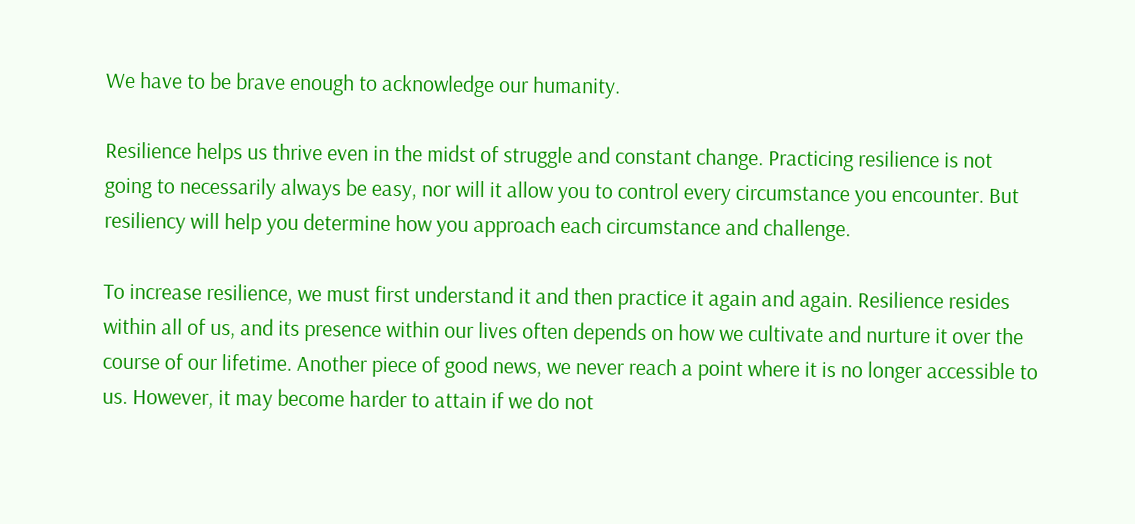We have to be brave enough to acknowledge our humanity.

Resilience helps us thrive even in the midst of struggle and constant change. Practicing resilience is not going to necessarily always be easy, nor will it allow you to control every circumstance you encounter. But resiliency will help you determine how you approach each circumstance and challenge.

To increase resilience, we must first understand it and then practice it again and again. Resilience resides within all of us, and its presence within our lives often depends on how we cultivate and nurture it over the course of our lifetime. Another piece of good news, we never reach a point where it is no longer accessible to us. However, it may become harder to attain if we do not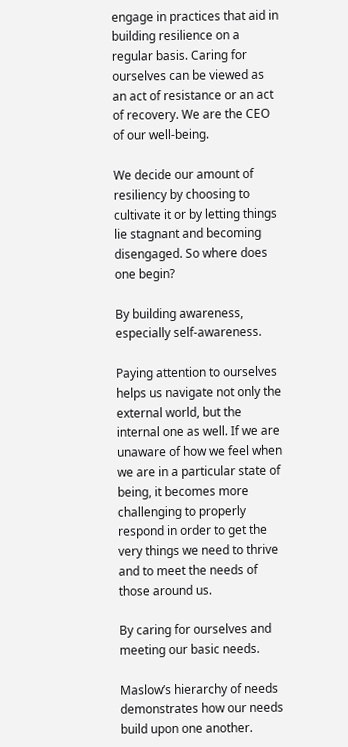engage in practices that aid in building resilience on a regular basis. Caring for ourselves can be viewed as an act of resistance or an act of recovery. We are the CEO of our well-being.

We decide our amount of resiliency by choosing to cultivate it or by letting things lie stagnant and becoming disengaged. So where does one begin?

By building awareness, especially self-awareness.

Paying attention to ourselves helps us navigate not only the external world, but the internal one as well. If we are unaware of how we feel when we are in a particular state of being, it becomes more challenging to properly respond in order to get the very things we need to thrive and to meet the needs of those around us.

By caring for ourselves and meeting our basic needs.

Maslow’s hierarchy of needs demonstrates how our needs build upon one another.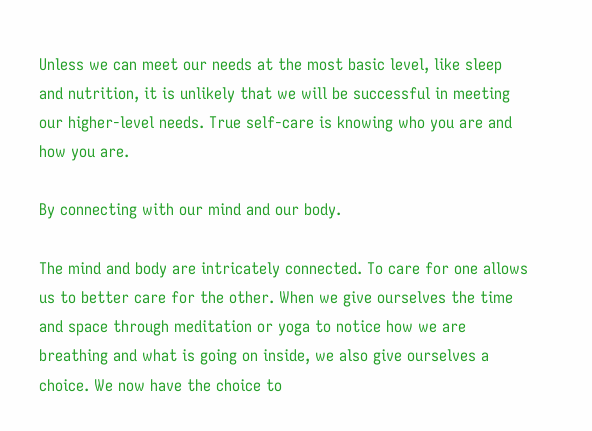Unless we can meet our needs at the most basic level, like sleep and nutrition, it is unlikely that we will be successful in meeting our higher-level needs. True self-care is knowing who you are and how you are.

By connecting with our mind and our body.

The mind and body are intricately connected. To care for one allows us to better care for the other. When we give ourselves the time and space through meditation or yoga to notice how we are breathing and what is going on inside, we also give ourselves a choice. We now have the choice to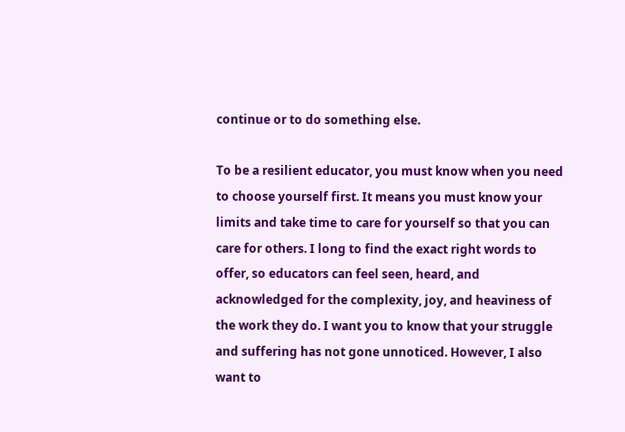continue or to do something else.

To be a resilient educator, you must know when you need to choose yourself first. It means you must know your limits and take time to care for yourself so that you can care for others. I long to find the exact right words to offer, so educators can feel seen, heard, and acknowledged for the complexity, joy, and heaviness of the work they do. I want you to know that your struggle and suffering has not gone unnoticed. However, I also want to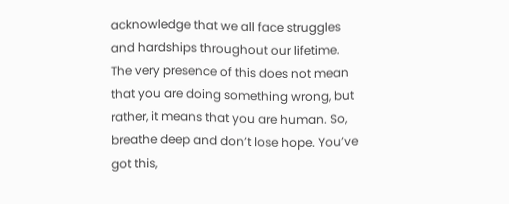acknowledge that we all face struggles and hardships throughout our lifetime. The very presence of this does not mean that you are doing something wrong, but rather, it means that you are human. So, breathe deep and don’t lose hope. You’ve got this,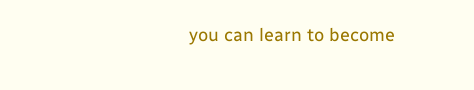you can learn to become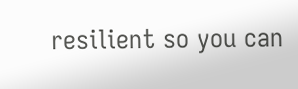resilient so you can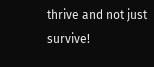thrive and not just survive!